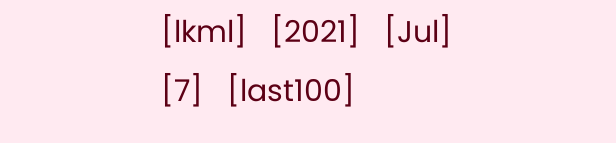[lkml]   [2021]   [Jul]   [7]   [last100]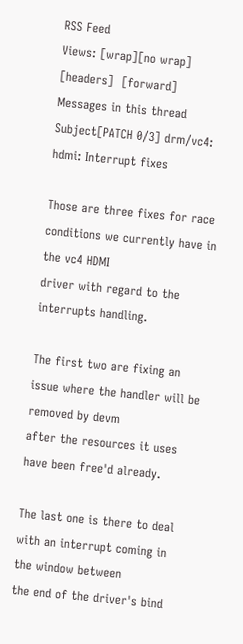RSS Feed
Views: [wrap][no wrap]   [headers]  [forward]
Messages in this thread
Subject[PATCH 0/3] drm/vc4: hdmi: Interrupt fixes

Those are three fixes for race conditions we currently have in the vc4 HDMI
driver with regard to the interrupts handling.

The first two are fixing an issue where the handler will be removed by devm
after the resources it uses have been free'd already.

The last one is there to deal with an interrupt coming in the window between
the end of the driver's bind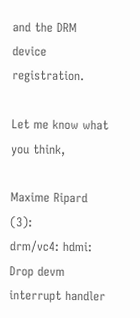and the DRM device registration.

Let me know what you think,

Maxime Ripard (3):
drm/vc4: hdmi: Drop devm interrupt handler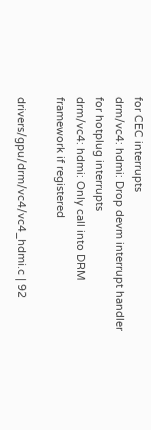for CEC interrupts
drm/vc4: hdmi: Drop devm interrupt handler for hotplug interrupts
drm/vc4: hdmi: Only call into DRM framework if registered

drivers/gpu/drm/vc4/vc4_hdmi.c | 92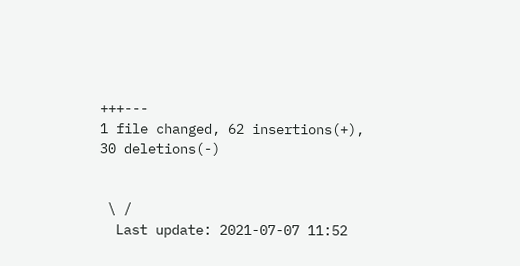+++---
1 file changed, 62 insertions(+), 30 deletions(-)


 \ /
  Last update: 2021-07-07 11:52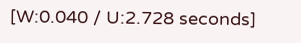[W:0.040 / U:2.728 seconds]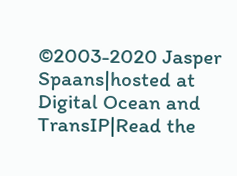©2003-2020 Jasper Spaans|hosted at Digital Ocean and TransIP|Read the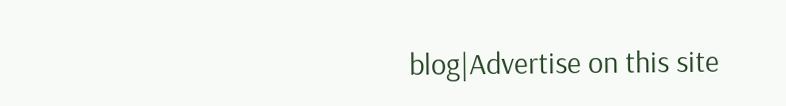blog|Advertise on this site